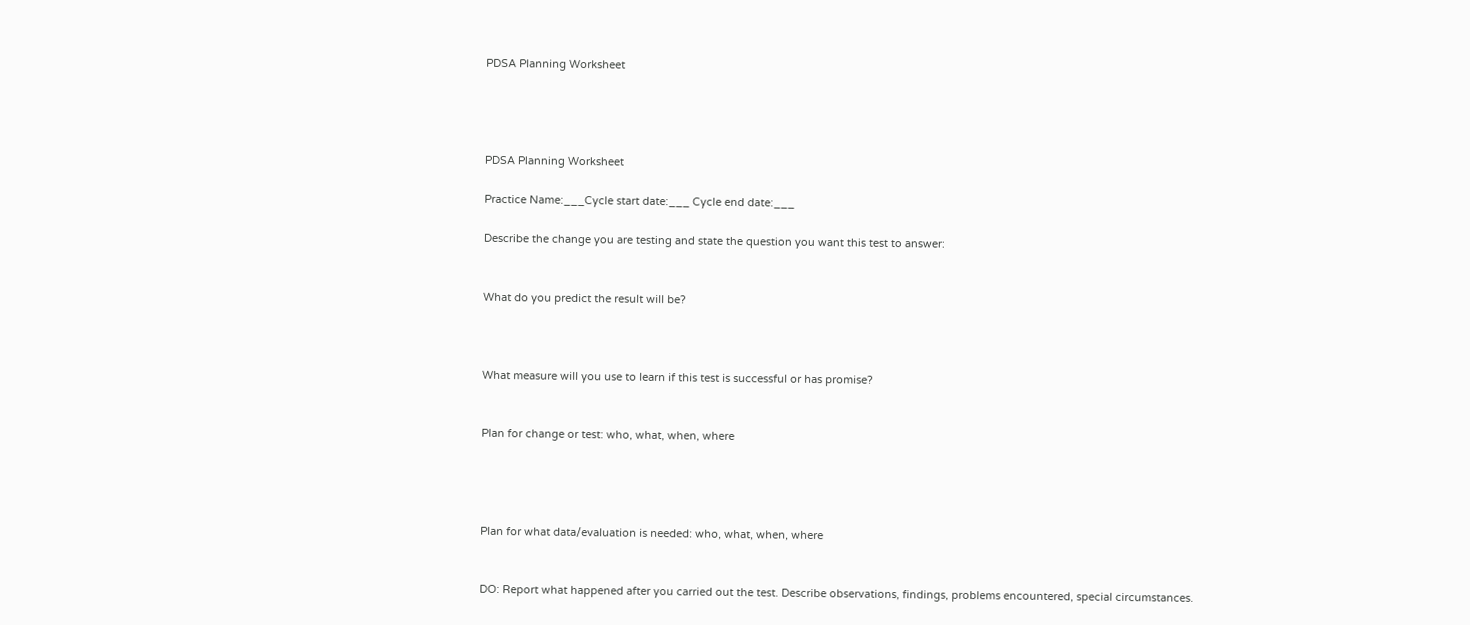PDSA Planning Worksheet




PDSA Planning Worksheet

Practice Name:___Cycle start date:___ Cycle end date:___

Describe the change you are testing and state the question you want this test to answer:


What do you predict the result will be?



What measure will you use to learn if this test is successful or has promise?


Plan for change or test: who, what, when, where




Plan for what data/evaluation is needed: who, what, when, where


DO: Report what happened after you carried out the test. Describe observations, findings, problems encountered, special circumstances.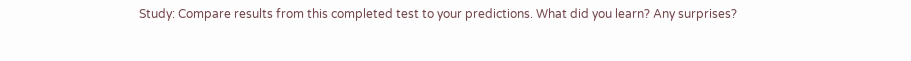Study: Compare results from this completed test to your predictions. What did you learn? Any surprises?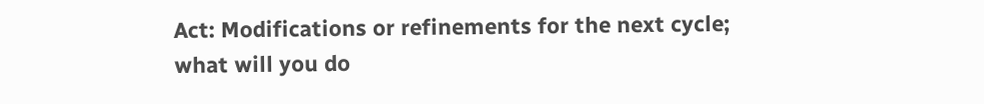Act: Modifications or refinements for the next cycle; what will you do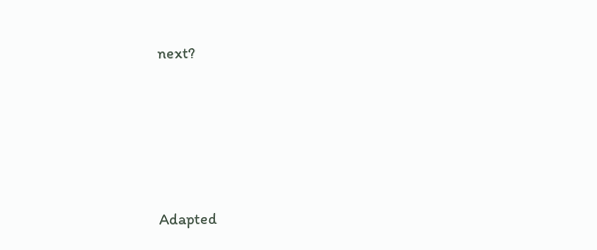next?







Adapted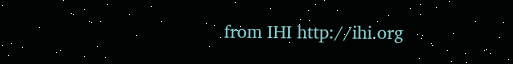from IHI http://ihi.org